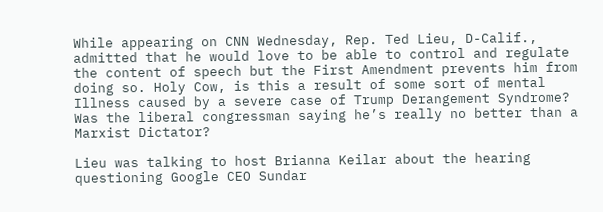While appearing on CNN Wednesday, Rep. Ted Lieu, D-Calif., admitted that he would love to be able to control and regulate the content of speech but the First Amendment prevents him from doing so. Holy Cow, is this a result of some sort of mental Illness caused by a severe case of Trump Derangement Syndrome? Was the liberal congressman saying he’s really no better than a Marxist Dictator?

Lieu was talking to host Brianna Keilar about the hearing questioning Google CEO Sundar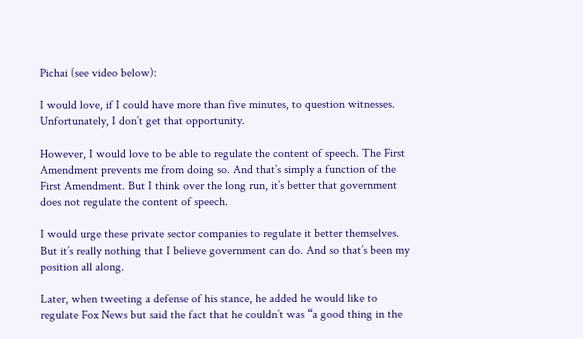Pichai (see video below):

I would love, if I could have more than five minutes, to question witnesses. Unfortunately, I don’t get that opportunity.

However, I would love to be able to regulate the content of speech. The First Amendment prevents me from doing so. And that’s simply a function of the First Amendment. But I think over the long run, it’s better that government does not regulate the content of speech.

I would urge these private sector companies to regulate it better themselves. But it’s really nothing that I believe government can do. And so that’s been my position all along.

Later, when tweeting a defense of his stance, he added he would like to regulate Fox News but said the fact that he couldn’t was “a good thing in the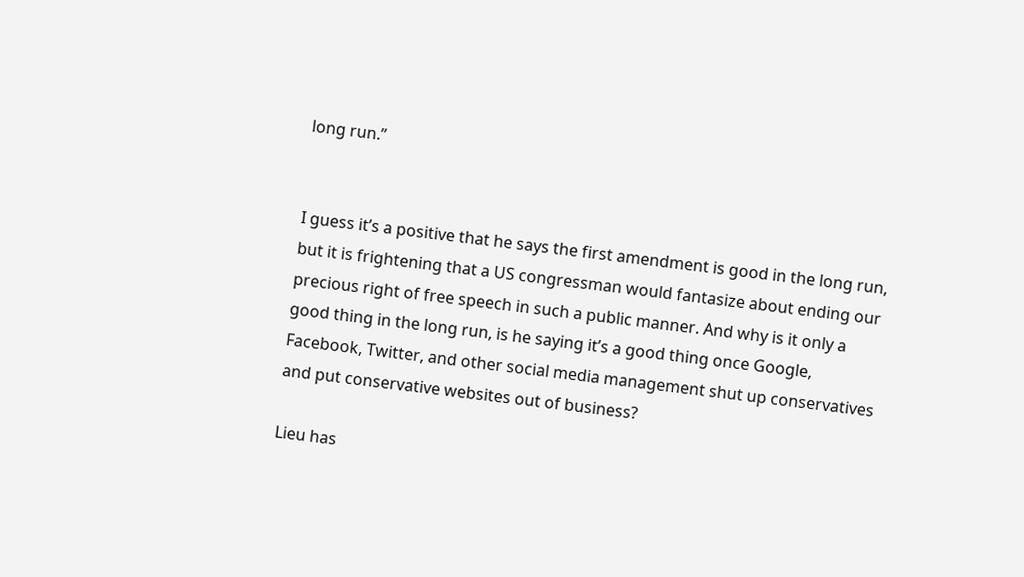long run.”


I guess it’s a positive that he says the first amendment is good in the long run, but it is frightening that a US congressman would fantasize about ending our precious right of free speech in such a public manner. And why is it only a good thing in the long run, is he saying it’s a good thing once Google, Facebook, Twitter, and other social media management shut up conservatives and put conservative websites out of business?

Lieu has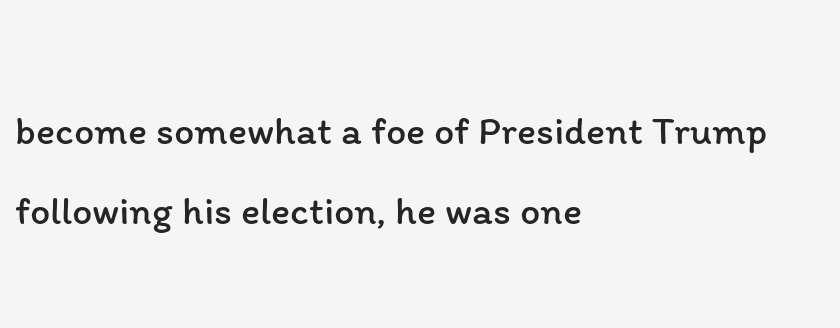become somewhat a foe of President Trump following his election, he was one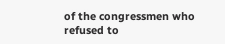of the congressmen who refused to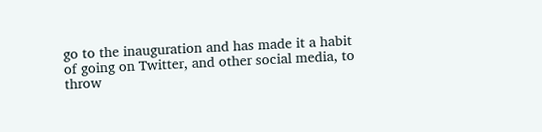go to the inauguration and has made it a habit of going on Twitter, and other social media, to throw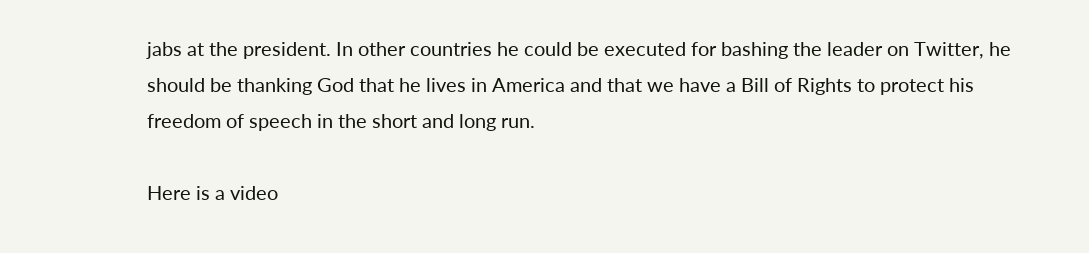jabs at the president. In other countries he could be executed for bashing the leader on Twitter, he should be thanking God that he lives in America and that we have a Bill of Rights to protect his freedom of speech in the short and long run.

Here is a video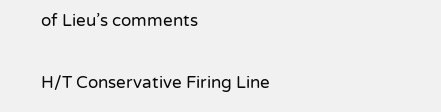of Lieu’s comments


H/T Conservative Firing Line